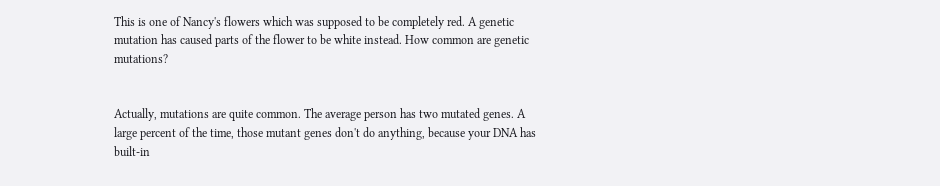This is one of Nancy's flowers which was supposed to be completely red. A genetic mutation has caused parts of the flower to be white instead. How common are genetic mutations?


Actually, mutations are quite common. The average person has two mutated genes. A large percent of the time, those mutant genes don't do anything, because your DNA has built-in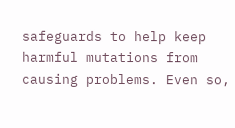safeguards to help keep harmful mutations from causing problems. Even so,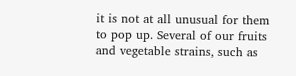it is not at all unusual for them to pop up. Several of our fruits and vegetable strains, such as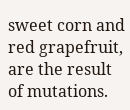sweet corn and red grapefruit, are the result of mutations.